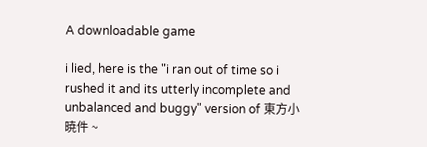A downloadable game

i lied, here is the "i ran out of time so i rushed it and its utterly incomplete and unbalanced and buggy" version of 東方小暁件 ~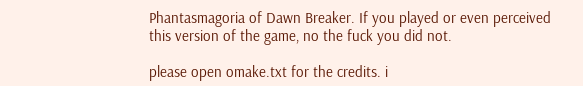Phantasmagoria of Dawn Breaker. If you played or even perceived this version of the game, no the fuck you did not.

please open omake.txt for the credits. i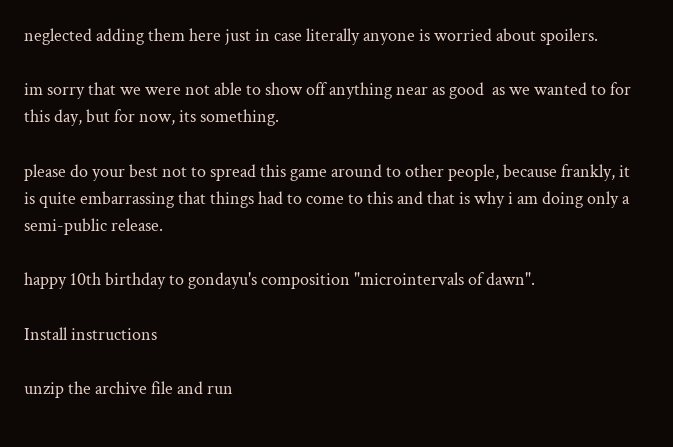neglected adding them here just in case literally anyone is worried about spoilers.

im sorry that we were not able to show off anything near as good  as we wanted to for this day, but for now, its something.

please do your best not to spread this game around to other people, because frankly, it is quite embarrassing that things had to come to this and that is why i am doing only a semi-public release.

happy 10th birthday to gondayu's composition "microintervals of dawn".

Install instructions

unzip the archive file and run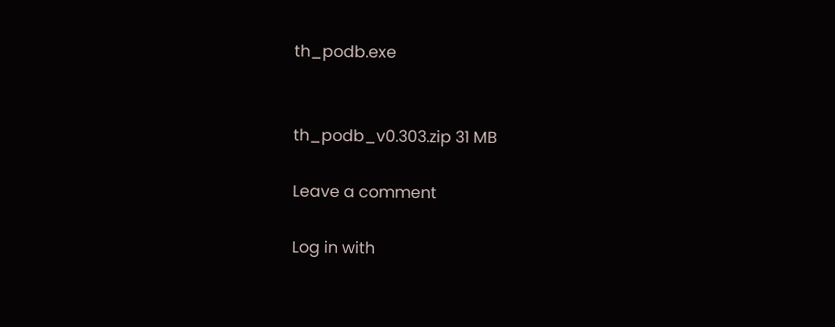th_podb.exe


th_podb_v0.303.zip 31 MB

Leave a comment

Log in with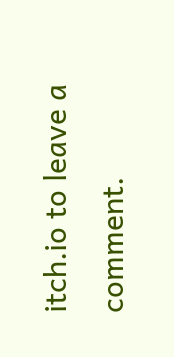itch.io to leave a comment.